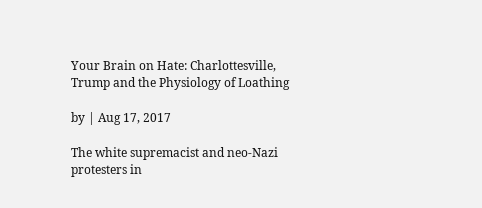Your Brain on Hate: Charlottesville, Trump and the Physiology of Loathing

by | Aug 17, 2017

The white supremacist and neo-Nazi protesters in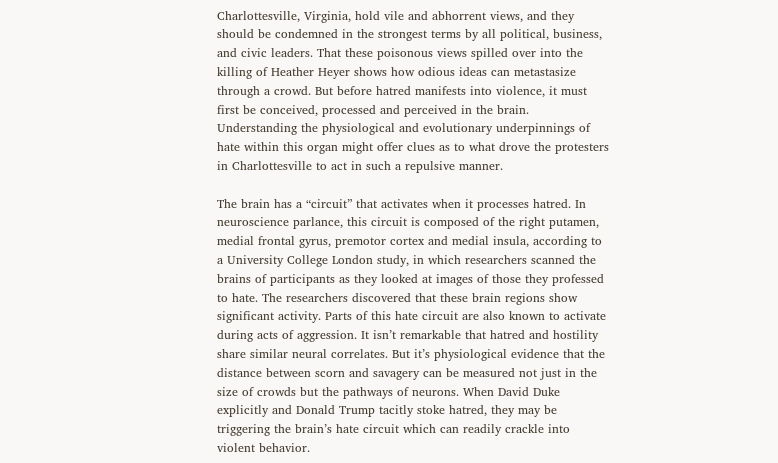Charlottesville, Virginia, hold vile and abhorrent views, and they should be condemned in the strongest terms by all political, business, and civic leaders. That these poisonous views spilled over into the killing of Heather Heyer shows how odious ideas can metastasize through a crowd. But before hatred manifests into violence, it must first be conceived, processed and perceived in the brain. Understanding the physiological and evolutionary underpinnings of hate within this organ might offer clues as to what drove the protesters in Charlottesville to act in such a repulsive manner.

The brain has a “circuit” that activates when it processes hatred. In neuroscience parlance, this circuit is composed of the right putamen, medial frontal gyrus, premotor cortex and medial insula, according to a University College London study, in which researchers scanned the brains of participants as they looked at images of those they professed to hate. The researchers discovered that these brain regions show significant activity. Parts of this hate circuit are also known to activate during acts of aggression. It isn’t remarkable that hatred and hostility share similar neural correlates. But it’s physiological evidence that the distance between scorn and savagery can be measured not just in the size of crowds but the pathways of neurons. When David Duke explicitly and Donald Trump tacitly stoke hatred, they may be triggering the brain’s hate circuit which can readily crackle into violent behavior.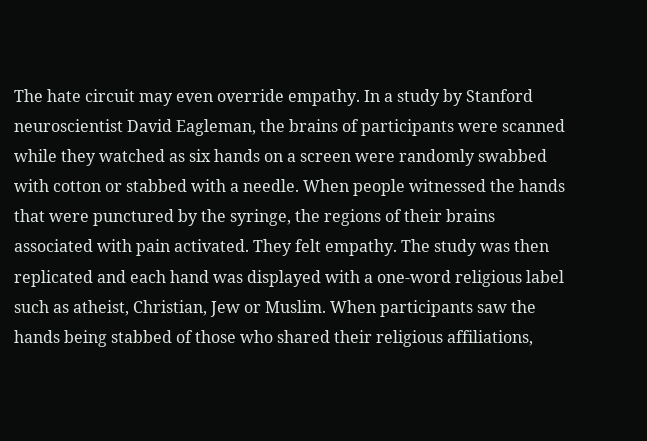The hate circuit may even override empathy. In a study by Stanford neuroscientist David Eagleman, the brains of participants were scanned while they watched as six hands on a screen were randomly swabbed with cotton or stabbed with a needle. When people witnessed the hands that were punctured by the syringe, the regions of their brains associated with pain activated. They felt empathy. The study was then replicated and each hand was displayed with a one-word religious label such as atheist, Christian, Jew or Muslim. When participants saw the hands being stabbed of those who shared their religious affiliations,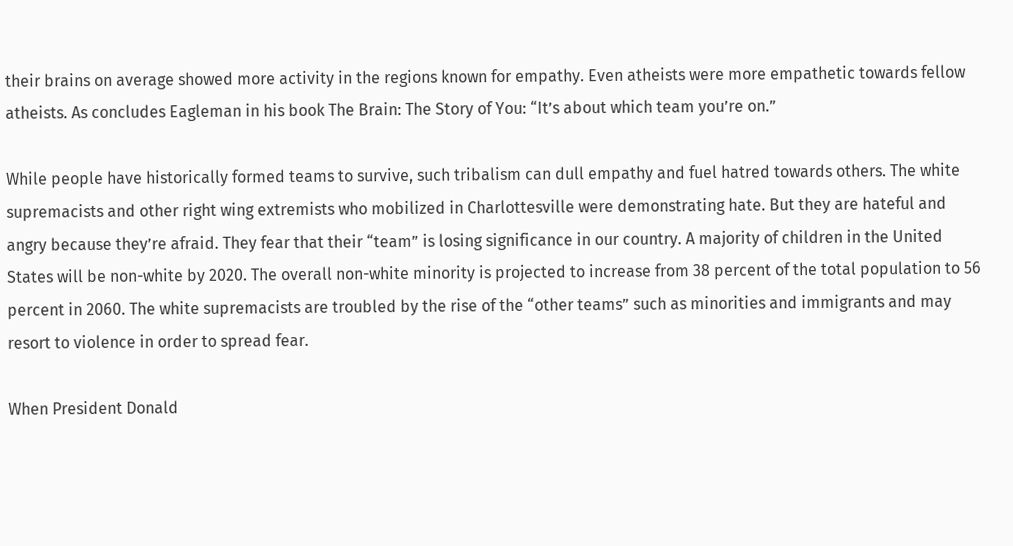their brains on average showed more activity in the regions known for empathy. Even atheists were more empathetic towards fellow atheists. As concludes Eagleman in his book The Brain: The Story of You: “It’s about which team you’re on.”

While people have historically formed teams to survive, such tribalism can dull empathy and fuel hatred towards others. The white supremacists and other right wing extremists who mobilized in Charlottesville were demonstrating hate. But they are hateful and angry because they’re afraid. They fear that their “team” is losing significance in our country. A majority of children in the United States will be non-white by 2020. The overall non-white minority is projected to increase from 38 percent of the total population to 56 percent in 2060. The white supremacists are troubled by the rise of the “other teams” such as minorities and immigrants and may resort to violence in order to spread fear.

When President Donald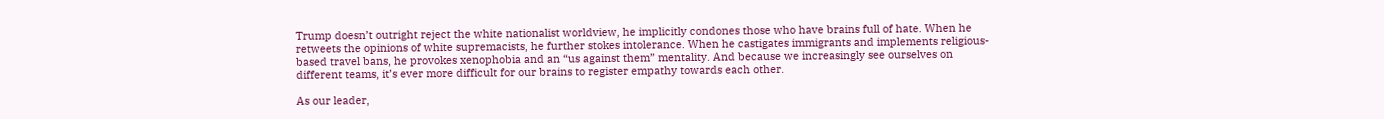Trump doesn’t outright reject the white nationalist worldview, he implicitly condones those who have brains full of hate. When he retweets the opinions of white supremacists, he further stokes intolerance. When he castigates immigrants and implements religious-based travel bans, he provokes xenophobia and an “us against them” mentality. And because we increasingly see ourselves on different teams, it’s ever more difficult for our brains to register empathy towards each other.

As our leader,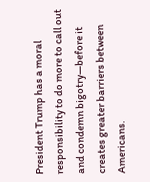President Trump has a moral responsibility to do more to call out and condemn bigotry—before it creates greater barriers between Americans.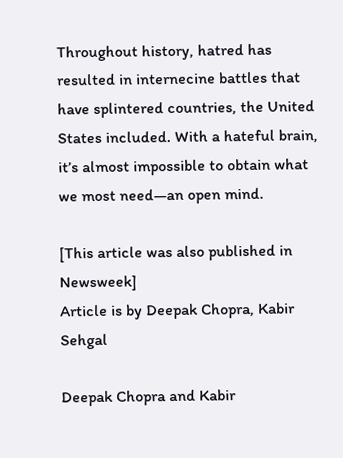Throughout history, hatred has resulted in internecine battles that have splintered countries, the United States included. With a hateful brain, it’s almost impossible to obtain what we most need—an open mind.

[This article was also published in Newsweek]
Article is by Deepak Chopra, Kabir Sehgal

Deepak Chopra and Kabir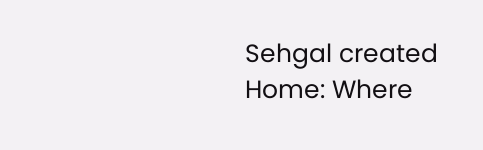Sehgal created Home: Where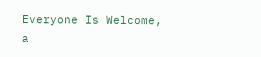Everyone Is Welcome, a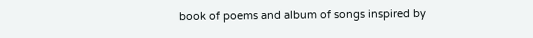book of poems and album of songs inspired by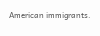American immigrants.